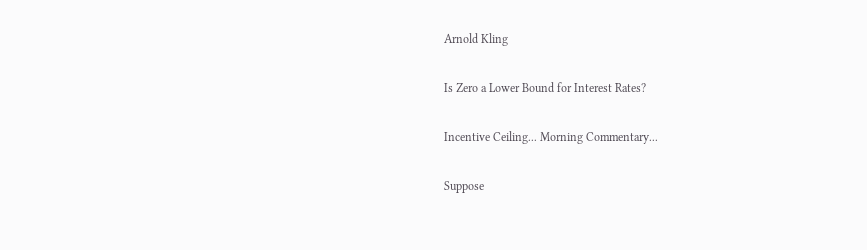Arnold Kling

Is Zero a Lower Bound for Interest Rates?

Incentive Ceiling... Morning Commentary...

Suppose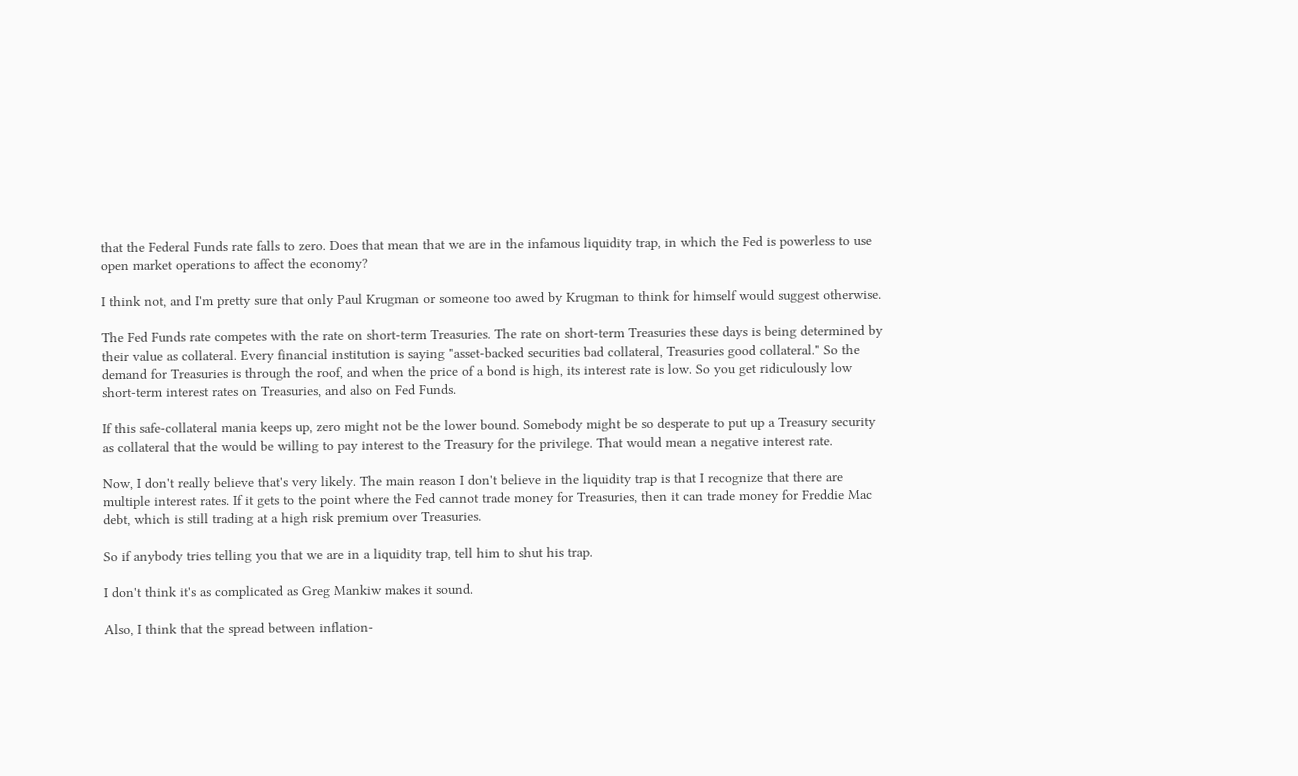that the Federal Funds rate falls to zero. Does that mean that we are in the infamous liquidity trap, in which the Fed is powerless to use open market operations to affect the economy?

I think not, and I'm pretty sure that only Paul Krugman or someone too awed by Krugman to think for himself would suggest otherwise.

The Fed Funds rate competes with the rate on short-term Treasuries. The rate on short-term Treasuries these days is being determined by their value as collateral. Every financial institution is saying "asset-backed securities bad collateral, Treasuries good collateral." So the demand for Treasuries is through the roof, and when the price of a bond is high, its interest rate is low. So you get ridiculously low short-term interest rates on Treasuries, and also on Fed Funds.

If this safe-collateral mania keeps up, zero might not be the lower bound. Somebody might be so desperate to put up a Treasury security as collateral that the would be willing to pay interest to the Treasury for the privilege. That would mean a negative interest rate.

Now, I don't really believe that's very likely. The main reason I don't believe in the liquidity trap is that I recognize that there are multiple interest rates. If it gets to the point where the Fed cannot trade money for Treasuries, then it can trade money for Freddie Mac debt, which is still trading at a high risk premium over Treasuries.

So if anybody tries telling you that we are in a liquidity trap, tell him to shut his trap.

I don't think it's as complicated as Greg Mankiw makes it sound.

Also, I think that the spread between inflation-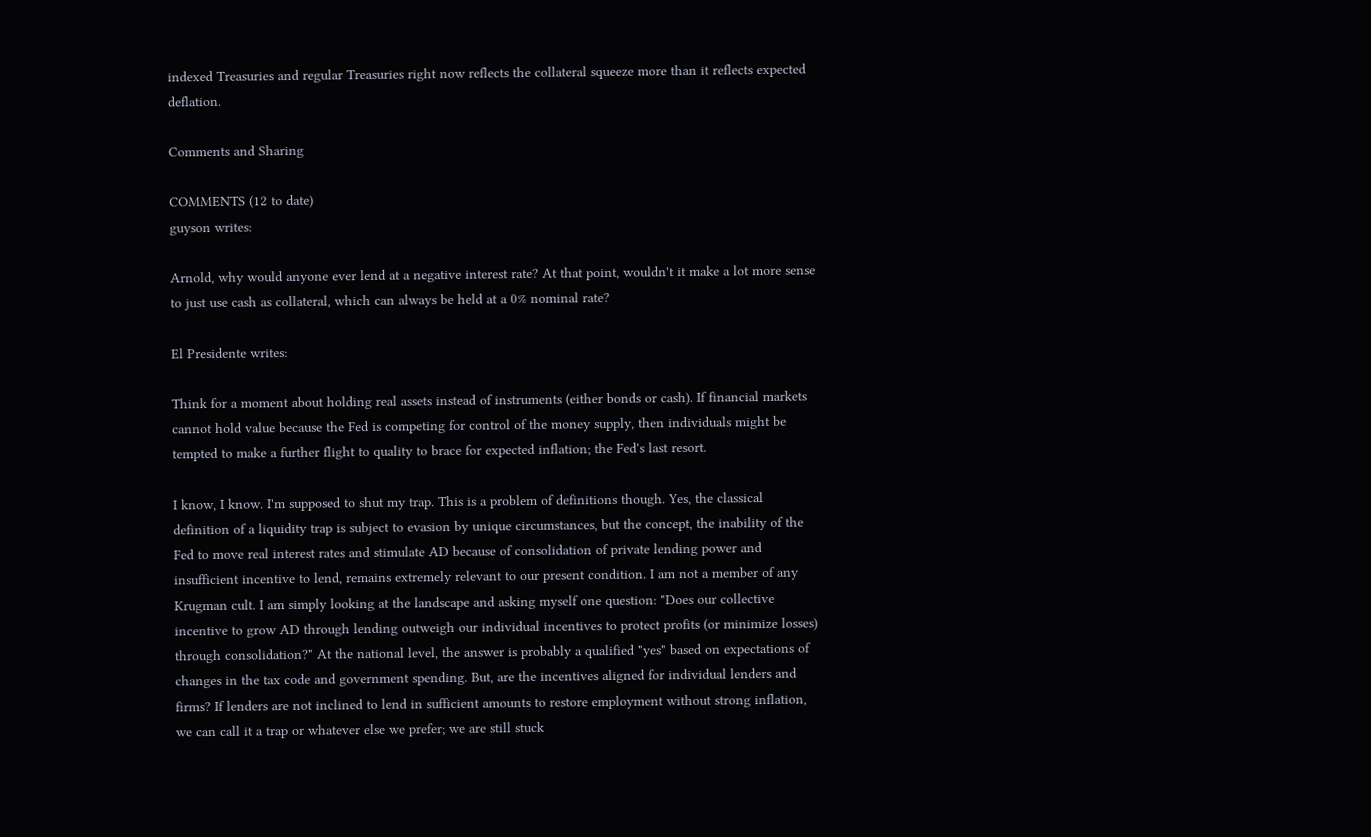indexed Treasuries and regular Treasuries right now reflects the collateral squeeze more than it reflects expected deflation.

Comments and Sharing

COMMENTS (12 to date)
guyson writes:

Arnold, why would anyone ever lend at a negative interest rate? At that point, wouldn't it make a lot more sense to just use cash as collateral, which can always be held at a 0% nominal rate?

El Presidente writes:

Think for a moment about holding real assets instead of instruments (either bonds or cash). If financial markets cannot hold value because the Fed is competing for control of the money supply, then individuals might be tempted to make a further flight to quality to brace for expected inflation; the Fed's last resort.

I know, I know. I'm supposed to shut my trap. This is a problem of definitions though. Yes, the classical definition of a liquidity trap is subject to evasion by unique circumstances, but the concept, the inability of the Fed to move real interest rates and stimulate AD because of consolidation of private lending power and insufficient incentive to lend, remains extremely relevant to our present condition. I am not a member of any Krugman cult. I am simply looking at the landscape and asking myself one question: "Does our collective incentive to grow AD through lending outweigh our individual incentives to protect profits (or minimize losses) through consolidation?" At the national level, the answer is probably a qualified "yes" based on expectations of changes in the tax code and government spending. But, are the incentives aligned for individual lenders and firms? If lenders are not inclined to lend in sufficient amounts to restore employment without strong inflation, we can call it a trap or whatever else we prefer; we are still stuck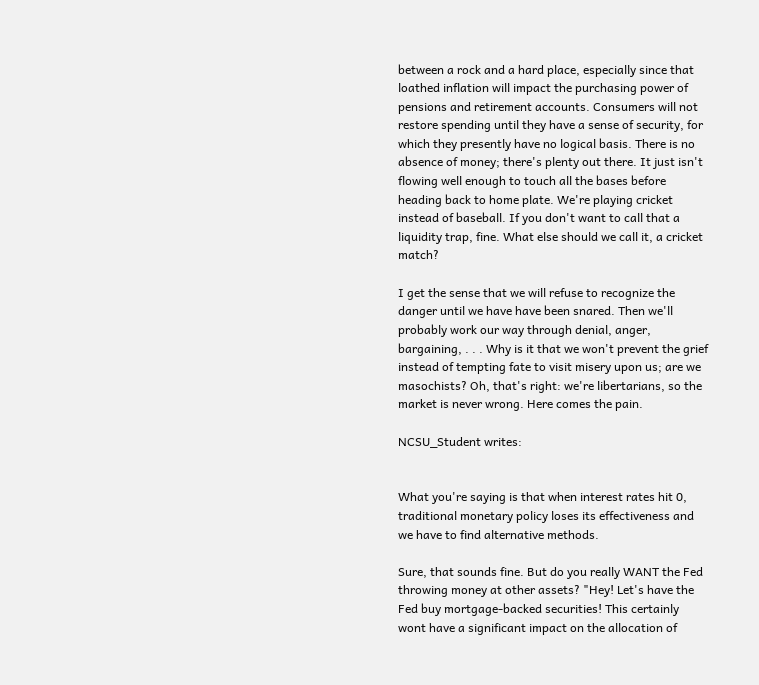between a rock and a hard place, especially since that loathed inflation will impact the purchasing power of pensions and retirement accounts. Consumers will not restore spending until they have a sense of security, for which they presently have no logical basis. There is no absence of money; there's plenty out there. It just isn't flowing well enough to touch all the bases before heading back to home plate. We're playing cricket instead of baseball. If you don't want to call that a liquidity trap, fine. What else should we call it, a cricket match?

I get the sense that we will refuse to recognize the danger until we have have been snared. Then we'll probably work our way through denial, anger, bargaining, . . . Why is it that we won't prevent the grief instead of tempting fate to visit misery upon us; are we masochists? Oh, that's right: we're libertarians, so the market is never wrong. Here comes the pain.

NCSU_Student writes:


What you're saying is that when interest rates hit 0, traditional monetary policy loses its effectiveness and we have to find alternative methods.

Sure, that sounds fine. But do you really WANT the Fed throwing money at other assets? "Hey! Let's have the Fed buy mortgage-backed securities! This certainly wont have a significant impact on the allocation of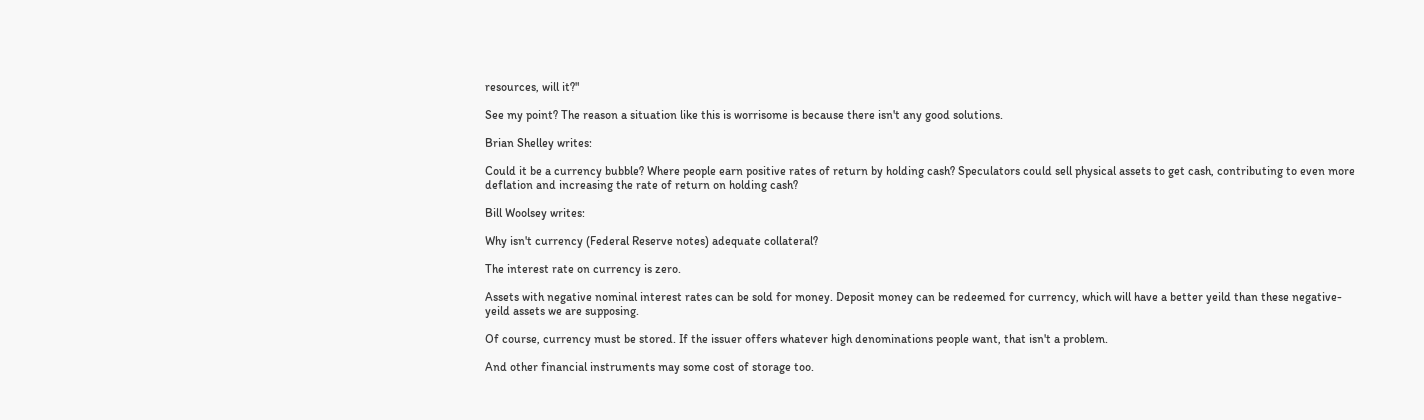resources, will it?"

See my point? The reason a situation like this is worrisome is because there isn't any good solutions.

Brian Shelley writes:

Could it be a currency bubble? Where people earn positive rates of return by holding cash? Speculators could sell physical assets to get cash, contributing to even more deflation and increasing the rate of return on holding cash?

Bill Woolsey writes:

Why isn't currency (Federal Reserve notes) adequate collateral?

The interest rate on currency is zero.

Assets with negative nominal interest rates can be sold for money. Deposit money can be redeemed for currency, which will have a better yeild than these negative-yeild assets we are supposing.

Of course, currency must be stored. If the issuer offers whatever high denominations people want, that isn't a problem.

And other financial instruments may some cost of storage too.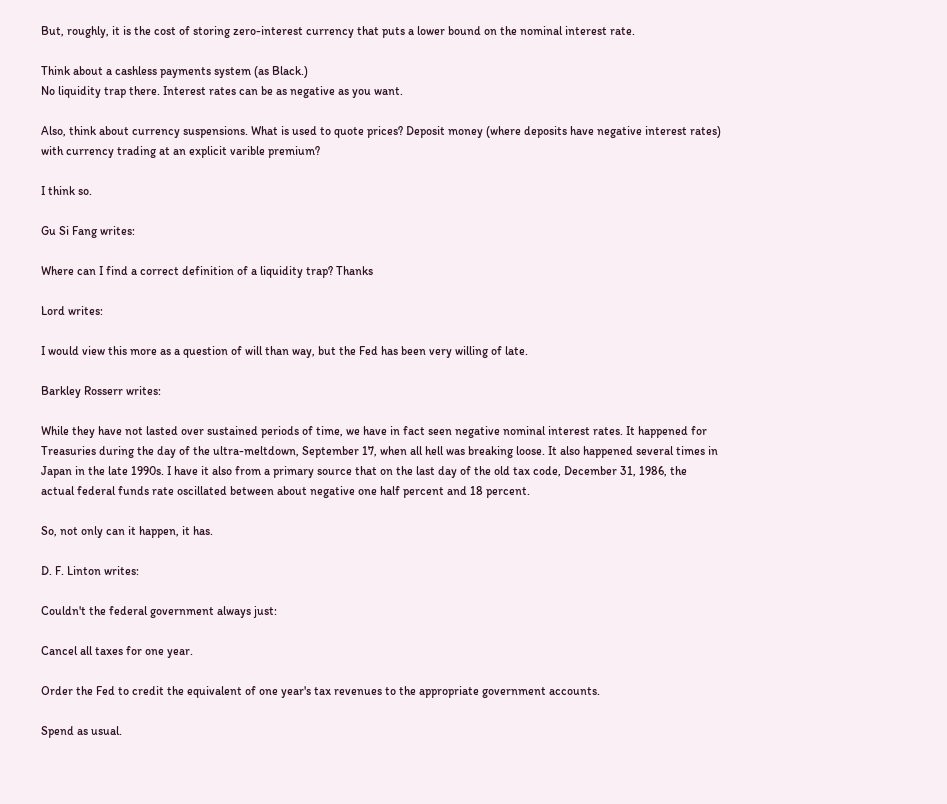But, roughly, it is the cost of storing zero-interest currency that puts a lower bound on the nominal interest rate.

Think about a cashless payments system (as Black.)
No liquidity trap there. Interest rates can be as negative as you want.

Also, think about currency suspensions. What is used to quote prices? Deposit money (where deposits have negative interest rates) with currency trading at an explicit varible premium?

I think so.

Gu Si Fang writes:

Where can I find a correct definition of a liquidity trap? Thanks

Lord writes:

I would view this more as a question of will than way, but the Fed has been very willing of late.

Barkley Rosserr writes:

While they have not lasted over sustained periods of time, we have in fact seen negative nominal interest rates. It happened for Treasuries during the day of the ultra-meltdown, September 17, when all hell was breaking loose. It also happened several times in Japan in the late 1990s. I have it also from a primary source that on the last day of the old tax code, December 31, 1986, the actual federal funds rate oscillated between about negative one half percent and 18 percent.

So, not only can it happen, it has.

D. F. Linton writes:

Couldn't the federal government always just:

Cancel all taxes for one year.

Order the Fed to credit the equivalent of one year's tax revenues to the appropriate government accounts.

Spend as usual.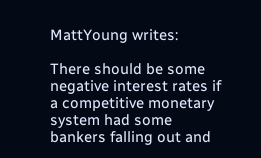MattYoung writes:

There should be some negative interest rates if a competitive monetary system had some bankers falling out and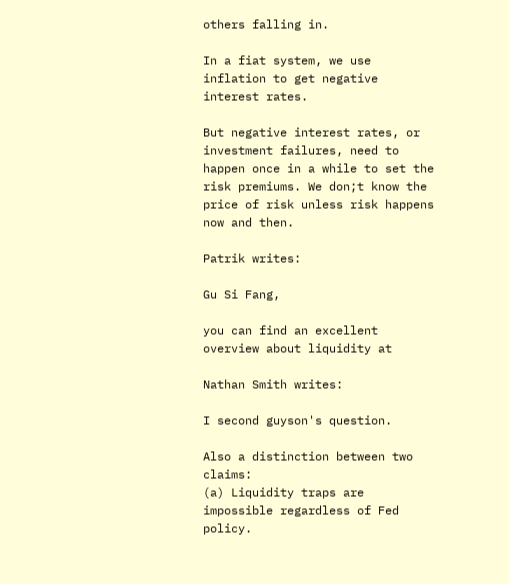others falling in.

In a fiat system, we use inflation to get negative interest rates.

But negative interest rates, or investment failures, need to happen once in a while to set the risk premiums. We don;t know the price of risk unless risk happens now and then.

Patrik writes:

Gu Si Fang,

you can find an excellent overview about liquidity at

Nathan Smith writes:

I second guyson's question.

Also a distinction between two claims:
(a) Liquidity traps are impossible regardless of Fed policy.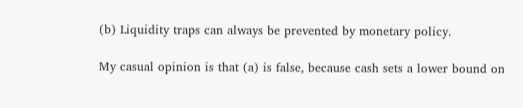(b) Liquidity traps can always be prevented by monetary policy.

My casual opinion is that (a) is false, because cash sets a lower bound on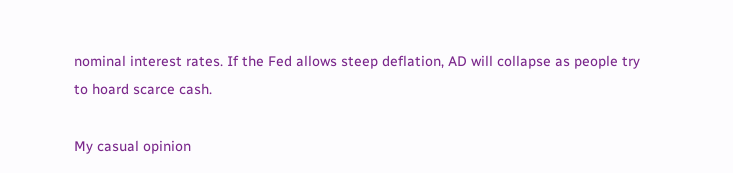nominal interest rates. If the Fed allows steep deflation, AD will collapse as people try to hoard scarce cash.

My casual opinion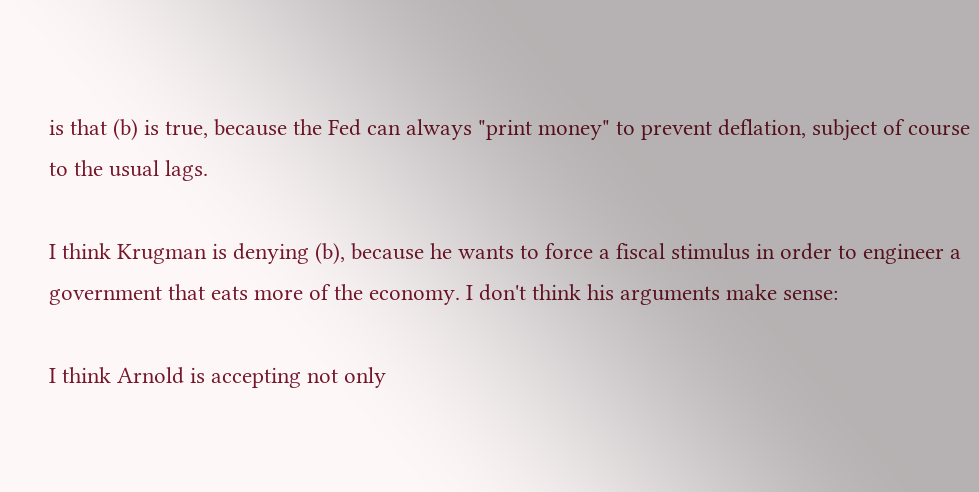is that (b) is true, because the Fed can always "print money" to prevent deflation, subject of course to the usual lags.

I think Krugman is denying (b), because he wants to force a fiscal stimulus in order to engineer a government that eats more of the economy. I don't think his arguments make sense:

I think Arnold is accepting not only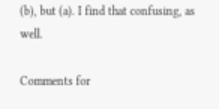(b), but (a). I find that confusing, as well.

Comments for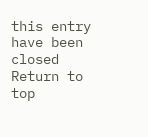this entry have been closed
Return to top